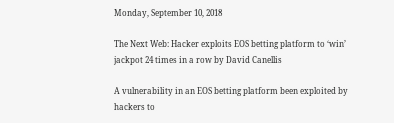Monday, September 10, 2018

The Next Web: Hacker exploits EOS betting platform to ‘win’ jackpot 24 times in a row by David Canellis

A vulnerability in an EOS betting platform been exploited by hackers to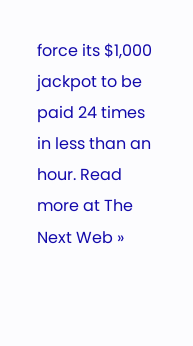force its $1,000 jackpot to be paid 24 times in less than an hour. Read more at The Next Web »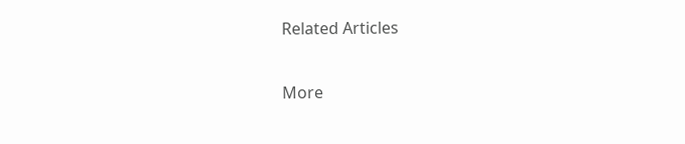Related Articles

More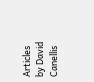Articles by David Canellis